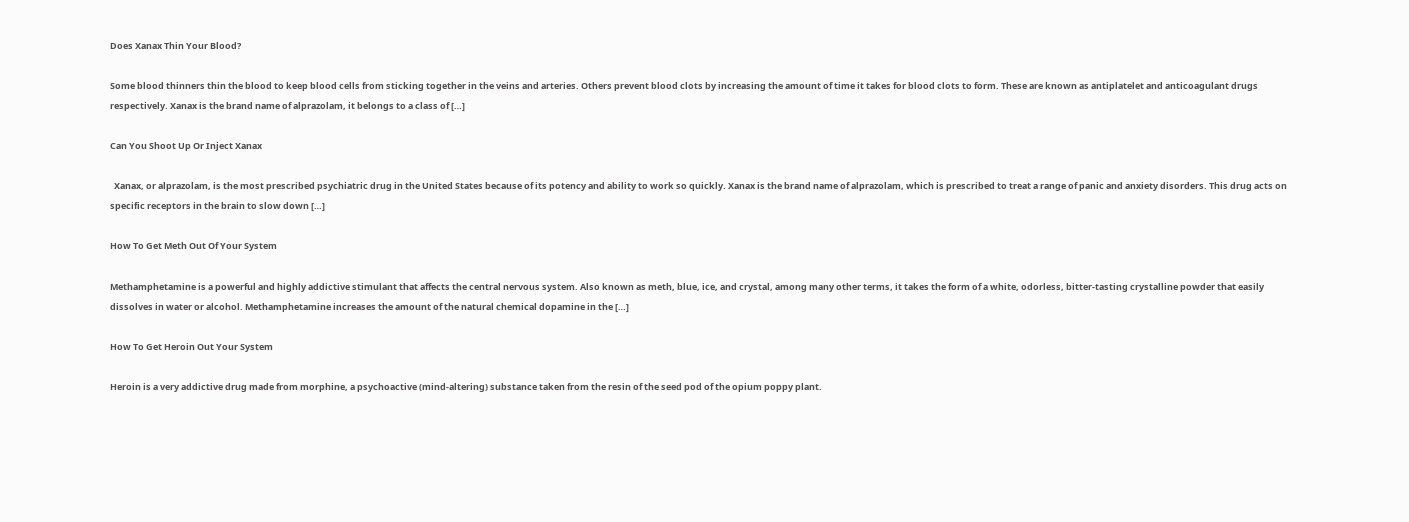Does Xanax Thin Your Blood?

Some blood thinners thin the blood to keep blood cells from sticking together in the veins and arteries. Others prevent blood clots by increasing the amount of time it takes for blood clots to form. These are known as antiplatelet and anticoagulant drugs respectively. Xanax is the brand name of alprazolam, it belongs to a class of […]

Can You Shoot Up Or Inject Xanax

  Xanax, or alprazolam, is the most prescribed psychiatric drug in the United States because of its potency and ability to work so quickly. Xanax is the brand name of alprazolam, which is prescribed to treat a range of panic and anxiety disorders. This drug acts on specific receptors in the brain to slow down […]

How To Get Meth Out Of Your System

Methamphetamine is a powerful and highly addictive stimulant that affects the central nervous system. Also known as meth, blue, ice, and crystal, among many other terms, it takes the form of a white, odorless, bitter-tasting crystalline powder that easily dissolves in water or alcohol. Methamphetamine increases the amount of the natural chemical dopamine in the […]

How To Get Heroin Out Your System

Heroin is a very addictive drug made from morphine, a psychoactive (mind-altering) substance taken from the resin of the seed pod of the opium poppy plant.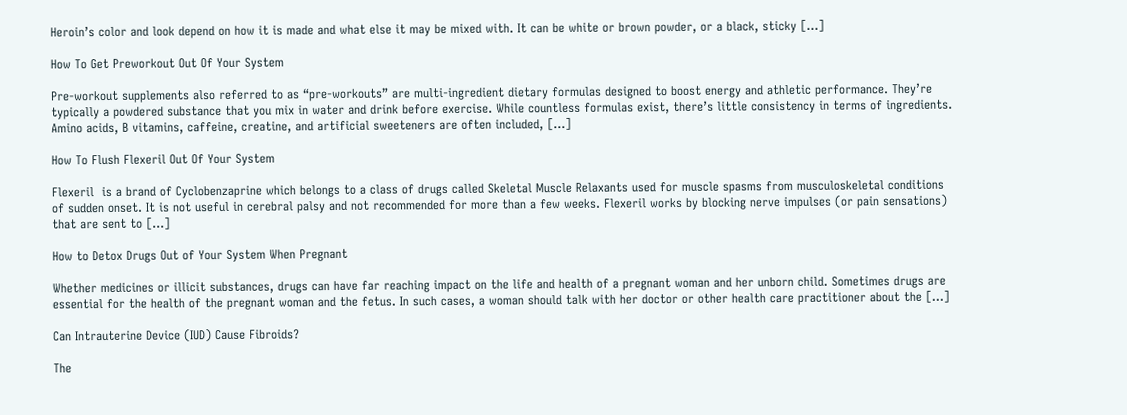Heroin’s color and look depend on how it is made and what else it may be mixed with. It can be white or brown powder, or a black, sticky […]

How To Get Preworkout Out Of Your System

Pre-workout supplements also referred to as “pre-workouts” are multi-ingredient dietary formulas designed to boost energy and athletic performance. They’re typically a powdered substance that you mix in water and drink before exercise. While countless formulas exist, there’s little consistency in terms of ingredients. Amino acids, B vitamins, caffeine, creatine, and artificial sweeteners are often included, […]

How To Flush Flexeril Out Of Your System

Flexeril  is a brand of Cyclobenzaprine which belongs to a class of drugs called Skeletal Muscle Relaxants used for muscle spasms from musculoskeletal conditions of sudden onset. It is not useful in cerebral palsy and not recommended for more than a few weeks. Flexeril works by blocking nerve impulses (or pain sensations) that are sent to […]

How to Detox Drugs Out of Your System When Pregnant

Whether medicines or illicit substances, drugs can have far reaching impact on the life and health of a pregnant woman and her unborn child. Sometimes drugs are essential for the health of the pregnant woman and the fetus. In such cases, a woman should talk with her doctor or other health care practitioner about the […]

Can Intrauterine Device (IUD) Cause Fibroids?

The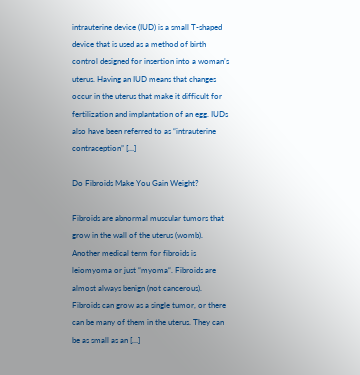intrauterine device (IUD) is a small T-shaped device that is used as a method of birth control designed for insertion into a woman’s uterus. Having an IUD means that changes occur in the uterus that make it difficult for fertilization and implantation of an egg. IUDs also have been referred to as “intrauterine contraception” […]

Do Fibroids Make You Gain Weight?

Fibroids are abnormal muscular tumors that grow in the wall of the uterus (womb). Another medical term for fibroids is leiomyoma or just “myoma“. Fibroids are almost always benign (not cancerous). Fibroids can grow as a single tumor, or there can be many of them in the uterus. They can be as small as an […]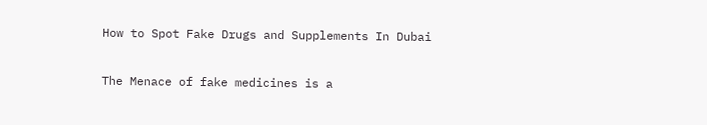How to Spot Fake Drugs and Supplements In Dubai

The Menace of fake medicines is a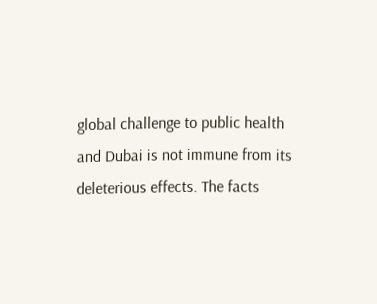global challenge to public health and Dubai is not immune from its deleterious effects. The facts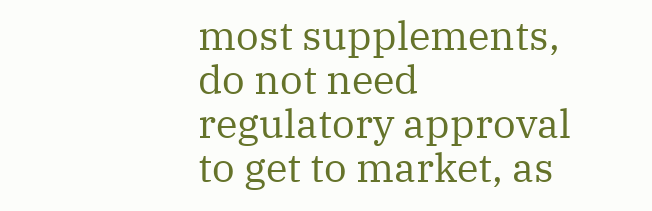most supplements, do not need regulatory approval to get to market, as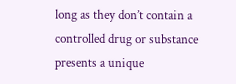long as they don’t contain a controlled drug or substance presents a unique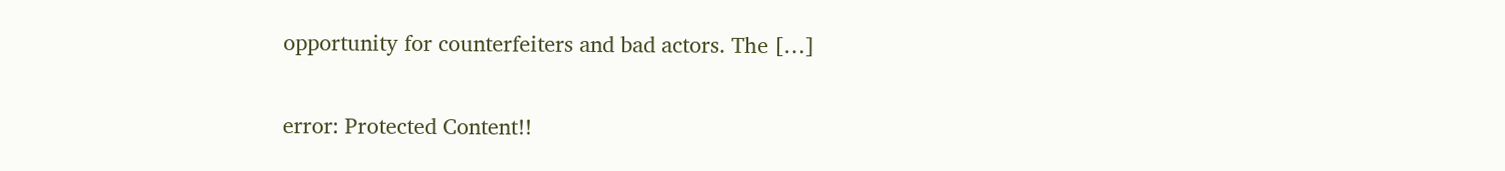opportunity for counterfeiters and bad actors. The […]

error: Protected Content!!